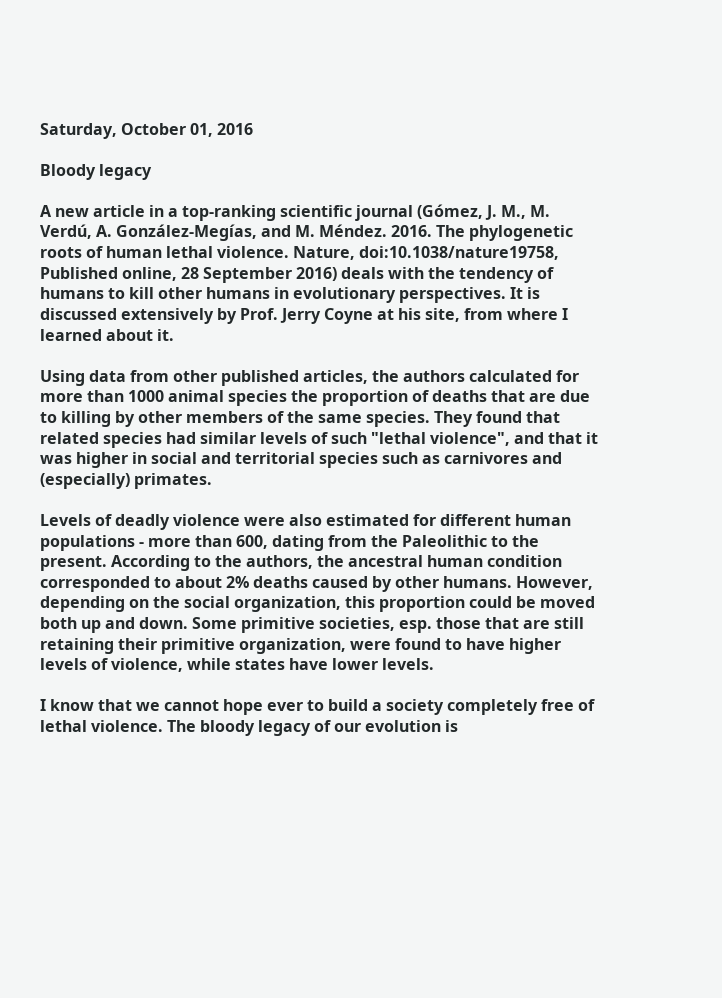Saturday, October 01, 2016

Bloody legacy

A new article in a top-ranking scientific journal (Gómez, J. M., M. Verdú, A. González-Megías, and M. Méndez. 2016. The phylogenetic roots of human lethal violence. Nature, doi:10.1038/nature19758, Published online, 28 September 2016) deals with the tendency of humans to kill other humans in evolutionary perspectives. It is discussed extensively by Prof. Jerry Coyne at his site, from where I learned about it.

Using data from other published articles, the authors calculated for more than 1000 animal species the proportion of deaths that are due to killing by other members of the same species. They found that related species had similar levels of such "lethal violence", and that it was higher in social and territorial species such as carnivores and (especially) primates.

Levels of deadly violence were also estimated for different human populations - more than 600, dating from the Paleolithic to the present. According to the authors, the ancestral human condition corresponded to about 2% deaths caused by other humans. However, depending on the social organization, this proportion could be moved both up and down. Some primitive societies, esp. those that are still retaining their primitive organization, were found to have higher levels of violence, while states have lower levels.

I know that we cannot hope ever to build a society completely free of lethal violence. The bloody legacy of our evolution is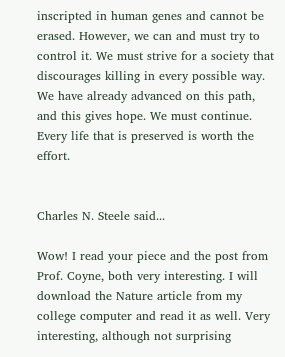inscripted in human genes and cannot be erased. However, we can and must try to control it. We must strive for a society that discourages killing in every possible way. We have already advanced on this path, and this gives hope. We must continue. Every life that is preserved is worth the effort.


Charles N. Steele said...

Wow! I read your piece and the post from Prof. Coyne, both very interesting. I will download the Nature article from my college computer and read it as well. Very interesting, although not surprising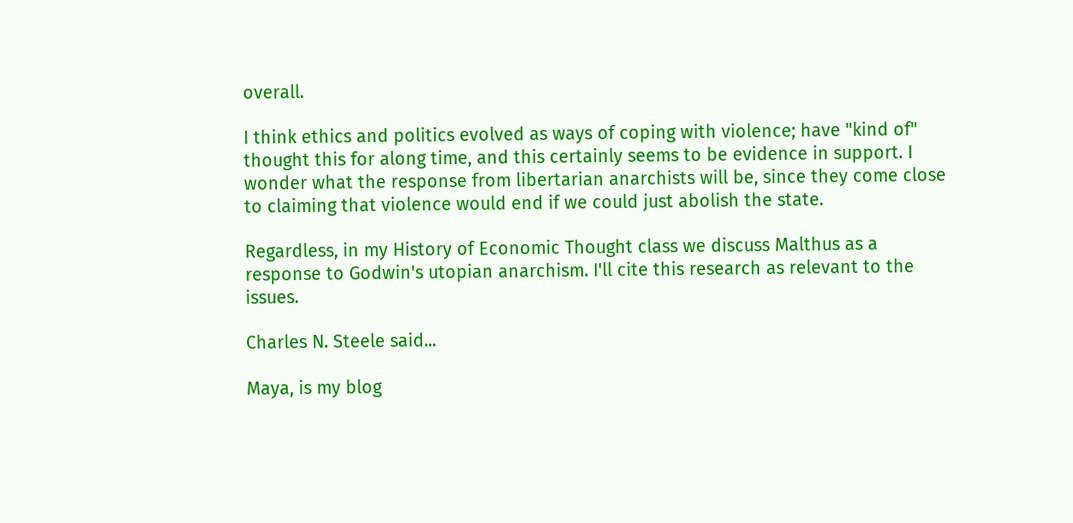overall.

I think ethics and politics evolved as ways of coping with violence; have "kind of" thought this for along time, and this certainly seems to be evidence in support. I wonder what the response from libertarian anarchists will be, since they come close to claiming that violence would end if we could just abolish the state.

Regardless, in my History of Economic Thought class we discuss Malthus as a response to Godwin's utopian anarchism. I'll cite this research as relevant to the issues.

Charles N. Steele said...

Maya, is my blog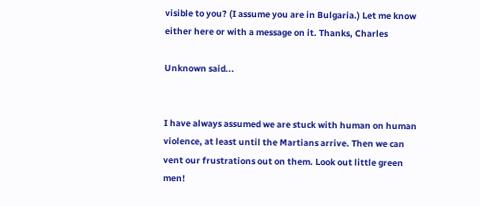visible to you? (I assume you are in Bulgaria.) Let me know either here or with a message on it. Thanks, Charles

Unknown said...


I have always assumed we are stuck with human on human violence, at least until the Martians arrive. Then we can vent our frustrations out on them. Look out little green men!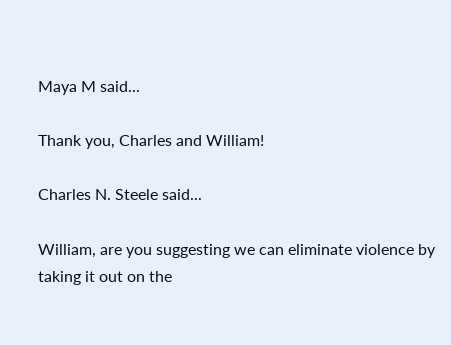Maya M said...

Thank you, Charles and William!

Charles N. Steele said...

William, are you suggesting we can eliminate violence by taking it out on the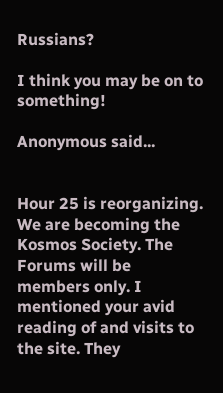Russians?

I think you may be on to something!

Anonymous said...


Hour 25 is reorganizing. We are becoming the Kosmos Society. The Forums will be members only. I mentioned your avid reading of and visits to the site. They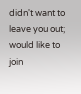didn't want to leave you out; would like to join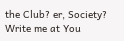the Club? er, Society? Write me at You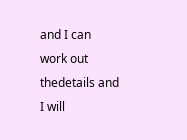and I can work out thedetails and I will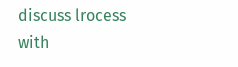discuss lrocess with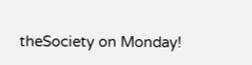theSociety on Monday!